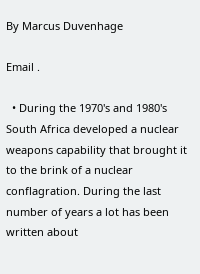By Marcus Duvenhage

Email .

  • During the 1970's and 1980's South Africa developed a nuclear weapons capability that brought it to the brink of a nuclear conflagration. During the last number of years a lot has been written about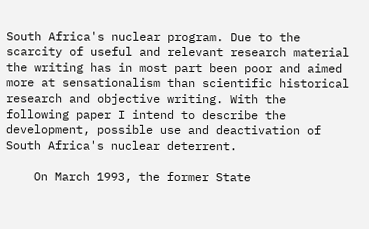South Africa's nuclear program. Due to the scarcity of useful and relevant research material the writing has in most part been poor and aimed more at sensationalism than scientific historical research and objective writing. With the following paper I intend to describe the development, possible use and deactivation of South Africa's nuclear deterrent.

    On March 1993, the former State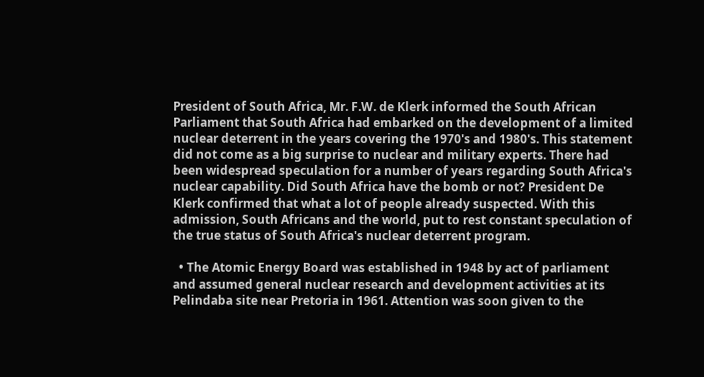President of South Africa, Mr. F.W. de Klerk informed the South African Parliament that South Africa had embarked on the development of a limited nuclear deterrent in the years covering the 1970's and 1980's. This statement did not come as a big surprise to nuclear and military experts. There had been widespread speculation for a number of years regarding South Africa's nuclear capability. Did South Africa have the bomb or not? President De Klerk confirmed that what a lot of people already suspected. With this admission, South Africans and the world, put to rest constant speculation of the true status of South Africa's nuclear deterrent program.

  • The Atomic Energy Board was established in 1948 by act of parliament and assumed general nuclear research and development activities at its Pelindaba site near Pretoria in 1961. Attention was soon given to the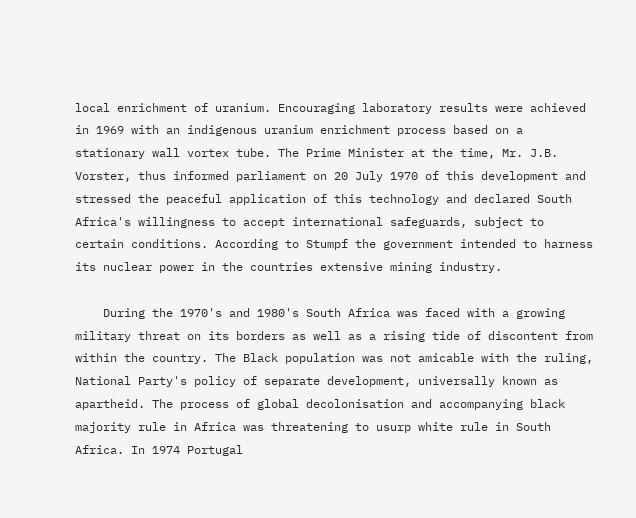local enrichment of uranium. Encouraging laboratory results were achieved in 1969 with an indigenous uranium enrichment process based on a stationary wall vortex tube. The Prime Minister at the time, Mr. J.B. Vorster, thus informed parliament on 20 July 1970 of this development and stressed the peaceful application of this technology and declared South Africa's willingness to accept international safeguards, subject to certain conditions. According to Stumpf the government intended to harness its nuclear power in the countries extensive mining industry.

    During the 1970's and 1980's South Africa was faced with a growing military threat on its borders as well as a rising tide of discontent from within the country. The Black population was not amicable with the ruling, National Party's policy of separate development, universally known as apartheid. The process of global decolonisation and accompanying black majority rule in Africa was threatening to usurp white rule in South Africa. In 1974 Portugal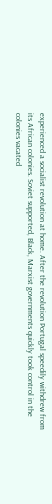experienced a socialist revolution at home. After the revolution Portugal speedily withdrew from its African colonies. Soviet supported, Black, Marxist governments quickly took control in the colonies vacated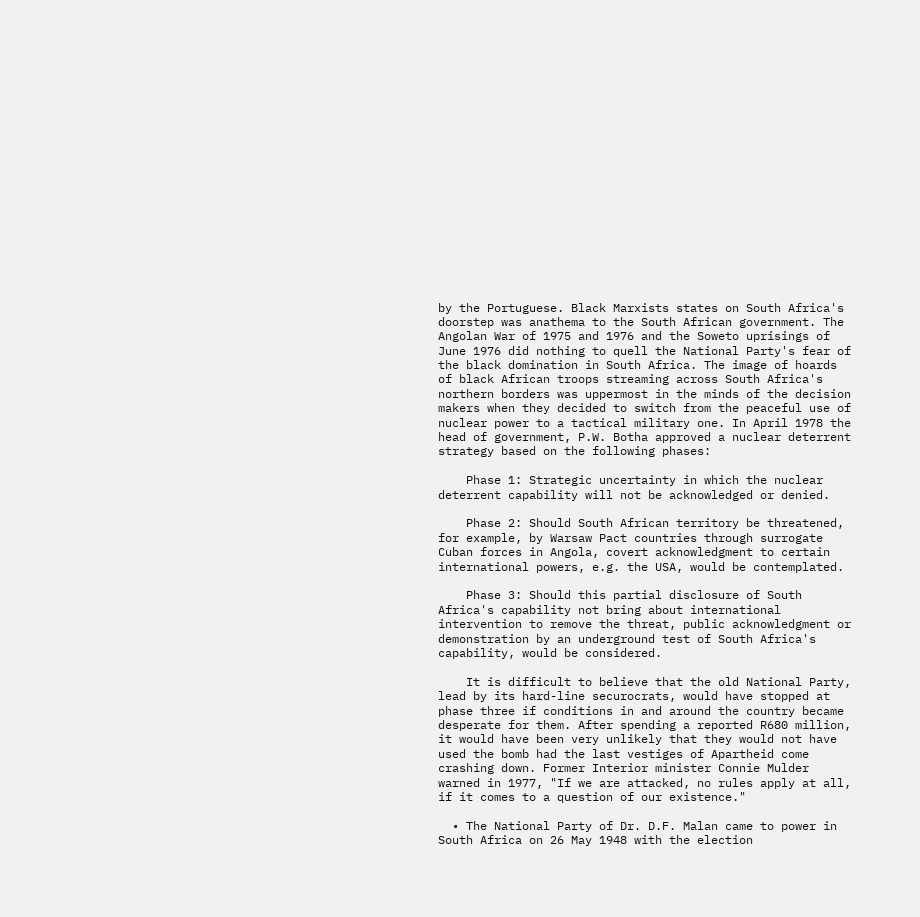by the Portuguese. Black Marxists states on South Africa's doorstep was anathema to the South African government. The Angolan War of 1975 and 1976 and the Soweto uprisings of June 1976 did nothing to quell the National Party's fear of the black domination in South Africa. The image of hoards of black African troops streaming across South Africa's northern borders was uppermost in the minds of the decision makers when they decided to switch from the peaceful use of nuclear power to a tactical military one. In April 1978 the head of government, P.W. Botha approved a nuclear deterrent strategy based on the following phases:

    Phase 1: Strategic uncertainty in which the nuclear deterrent capability will not be acknowledged or denied.

    Phase 2: Should South African territory be threatened, for example, by Warsaw Pact countries through surrogate Cuban forces in Angola, covert acknowledgment to certain international powers, e.g. the USA, would be contemplated.

    Phase 3: Should this partial disclosure of South Africa's capability not bring about international intervention to remove the threat, public acknowledgment or demonstration by an underground test of South Africa's capability, would be considered.

    It is difficult to believe that the old National Party, lead by its hard-line securocrats, would have stopped at phase three if conditions in and around the country became desperate for them. After spending a reported R680 million, it would have been very unlikely that they would not have used the bomb had the last vestiges of Apartheid come crashing down. Former Interior minister Connie Mulder warned in 1977, "If we are attacked, no rules apply at all, if it comes to a question of our existence."

  • The National Party of Dr. D.F. Malan came to power in South Africa on 26 May 1948 with the election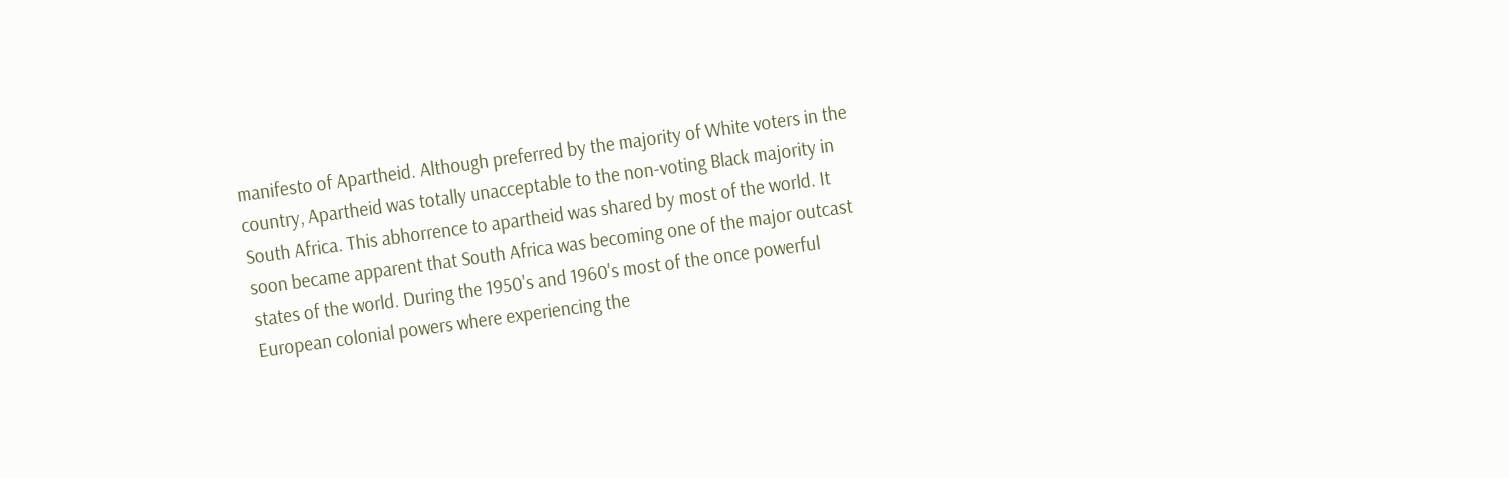manifesto of Apartheid. Although preferred by the majority of White voters in the country, Apartheid was totally unacceptable to the non-voting Black majority in South Africa. This abhorrence to apartheid was shared by most of the world. It soon became apparent that South Africa was becoming one of the major outcast states of the world. During the 1950's and 1960's most of the once powerful European colonial powers where experiencing the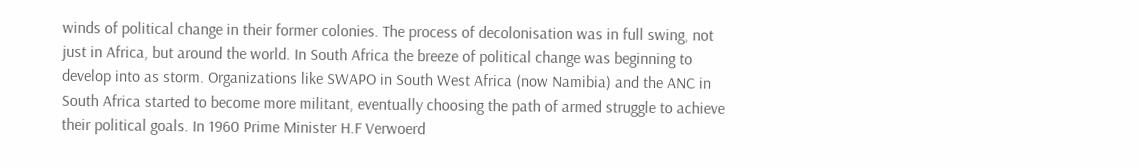winds of political change in their former colonies. The process of decolonisation was in full swing, not just in Africa, but around the world. In South Africa the breeze of political change was beginning to develop into as storm. Organizations like SWAPO in South West Africa (now Namibia) and the ANC in South Africa started to become more militant, eventually choosing the path of armed struggle to achieve their political goals. In 1960 Prime Minister H.F Verwoerd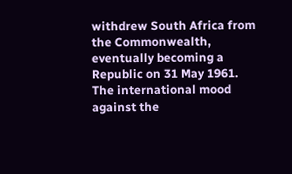withdrew South Africa from the Commonwealth, eventually becoming a Republic on 31 May 1961. The international mood against the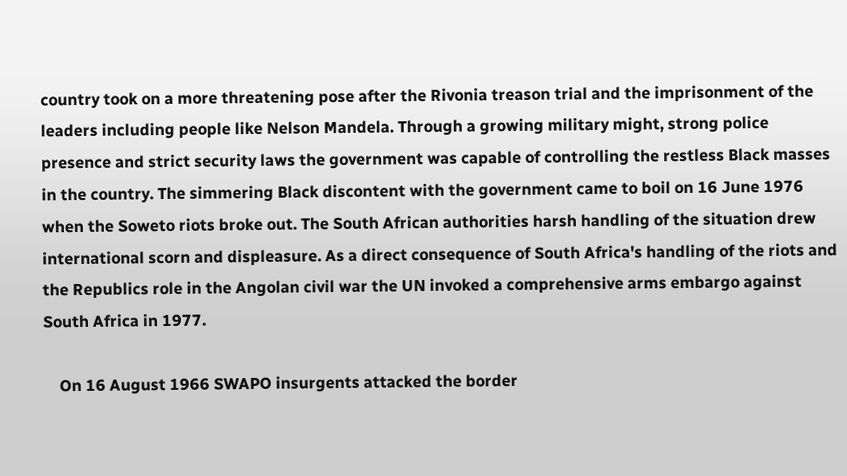country took on a more threatening pose after the Rivonia treason trial and the imprisonment of the leaders including people like Nelson Mandela. Through a growing military might, strong police presence and strict security laws the government was capable of controlling the restless Black masses in the country. The simmering Black discontent with the government came to boil on 16 June 1976 when the Soweto riots broke out. The South African authorities harsh handling of the situation drew international scorn and displeasure. As a direct consequence of South Africa's handling of the riots and the Republics role in the Angolan civil war the UN invoked a comprehensive arms embargo against South Africa in 1977.

    On 16 August 1966 SWAPO insurgents attacked the border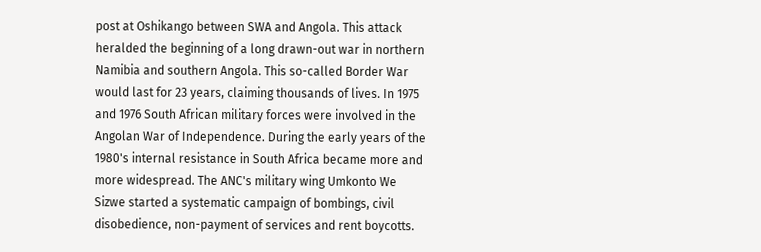post at Oshikango between SWA and Angola. This attack heralded the beginning of a long drawn-out war in northern Namibia and southern Angola. This so-called Border War would last for 23 years, claiming thousands of lives. In 1975 and 1976 South African military forces were involved in the Angolan War of Independence. During the early years of the 1980's internal resistance in South Africa became more and more widespread. The ANC's military wing Umkonto We Sizwe started a systematic campaign of bombings, civil disobedience, non-payment of services and rent boycotts.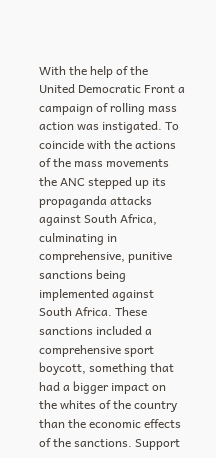With the help of the United Democratic Front a campaign of rolling mass action was instigated. To coincide with the actions of the mass movements the ANC stepped up its propaganda attacks against South Africa, culminating in comprehensive, punitive sanctions being implemented against South Africa. These sanctions included a comprehensive sport boycott, something that had a bigger impact on the whites of the country than the economic effects of the sanctions. Support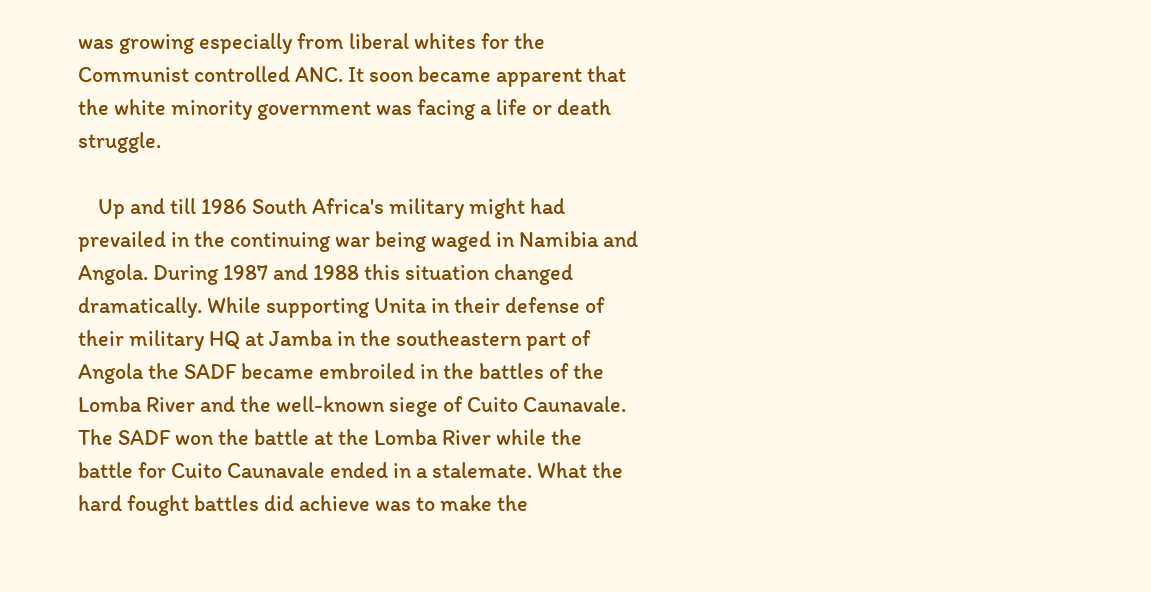was growing especially from liberal whites for the Communist controlled ANC. It soon became apparent that the white minority government was facing a life or death struggle.

    Up and till 1986 South Africa's military might had prevailed in the continuing war being waged in Namibia and Angola. During 1987 and 1988 this situation changed dramatically. While supporting Unita in their defense of their military HQ at Jamba in the southeastern part of Angola the SADF became embroiled in the battles of the Lomba River and the well-known siege of Cuito Caunavale. The SADF won the battle at the Lomba River while the battle for Cuito Caunavale ended in a stalemate. What the hard fought battles did achieve was to make the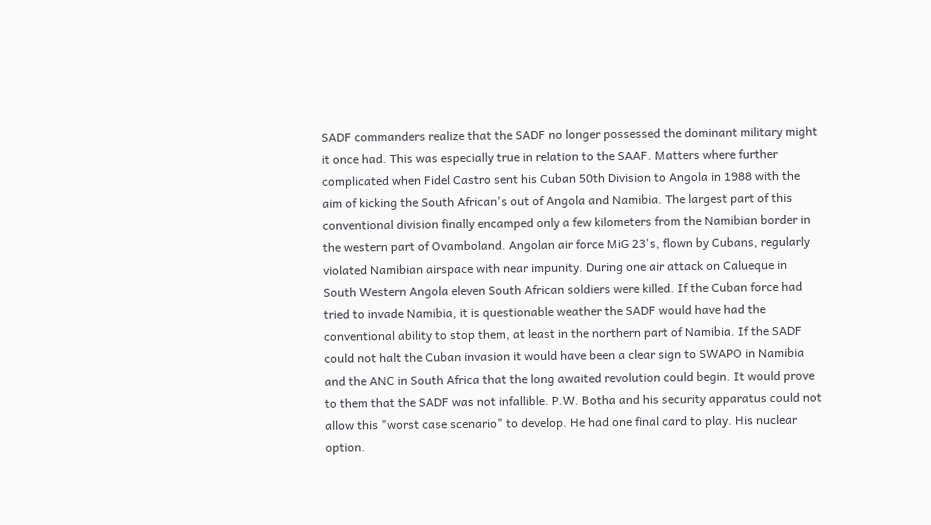SADF commanders realize that the SADF no longer possessed the dominant military might it once had. This was especially true in relation to the SAAF. Matters where further complicated when Fidel Castro sent his Cuban 50th Division to Angola in 1988 with the aim of kicking the South African's out of Angola and Namibia. The largest part of this conventional division finally encamped only a few kilometers from the Namibian border in the western part of Ovamboland. Angolan air force MiG 23's, flown by Cubans, regularly violated Namibian airspace with near impunity. During one air attack on Calueque in South Western Angola eleven South African soldiers were killed. If the Cuban force had tried to invade Namibia, it is questionable weather the SADF would have had the conventional ability to stop them, at least in the northern part of Namibia. If the SADF could not halt the Cuban invasion it would have been a clear sign to SWAPO in Namibia and the ANC in South Africa that the long awaited revolution could begin. It would prove to them that the SADF was not infallible. P.W. Botha and his security apparatus could not allow this "worst case scenario" to develop. He had one final card to play. His nuclear option.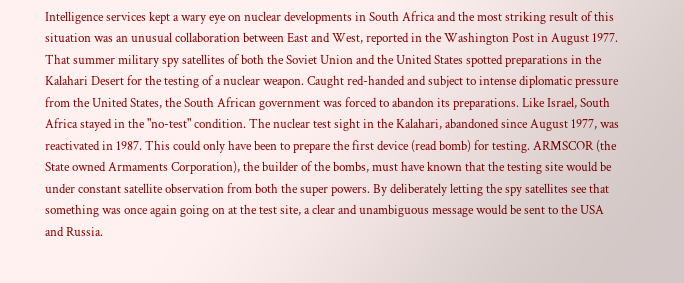Intelligence services kept a wary eye on nuclear developments in South Africa and the most striking result of this situation was an unusual collaboration between East and West, reported in the Washington Post in August 1977. That summer military spy satellites of both the Soviet Union and the United States spotted preparations in the Kalahari Desert for the testing of a nuclear weapon. Caught red-handed and subject to intense diplomatic pressure from the United States, the South African government was forced to abandon its preparations. Like Israel, South Africa stayed in the "no-test" condition. The nuclear test sight in the Kalahari, abandoned since August 1977, was reactivated in 1987. This could only have been to prepare the first device (read bomb) for testing. ARMSCOR (the State owned Armaments Corporation), the builder of the bombs, must have known that the testing site would be under constant satellite observation from both the super powers. By deliberately letting the spy satellites see that something was once again going on at the test site, a clear and unambiguous message would be sent to the USA and Russia.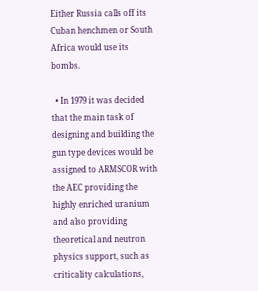Either Russia calls off its Cuban henchmen or South Africa would use its bombs.

  • In 1979 it was decided that the main task of designing and building the gun type devices would be assigned to ARMSCOR with the AEC providing the highly enriched uranium and also providing theoretical and neutron physics support, such as criticality calculations,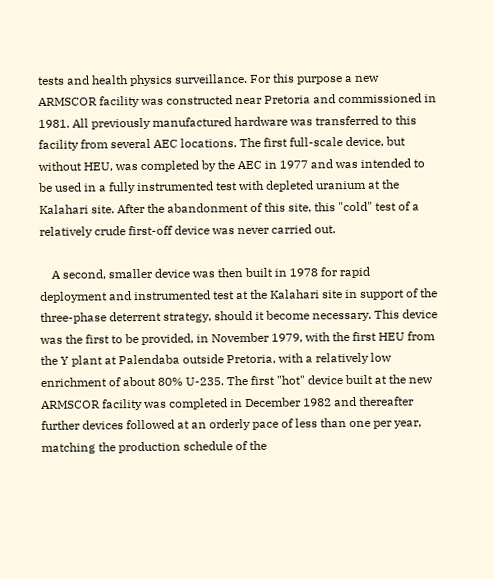tests and health physics surveillance. For this purpose a new ARMSCOR facility was constructed near Pretoria and commissioned in 1981. All previously manufactured hardware was transferred to this facility from several AEC locations. The first full-scale device, but without HEU, was completed by the AEC in 1977 and was intended to be used in a fully instrumented test with depleted uranium at the Kalahari site. After the abandonment of this site, this "cold" test of a relatively crude first-off device was never carried out.

    A second, smaller device was then built in 1978 for rapid deployment and instrumented test at the Kalahari site in support of the three-phase deterrent strategy, should it become necessary. This device was the first to be provided, in November 1979, with the first HEU from the Y plant at Palendaba outside Pretoria, with a relatively low enrichment of about 80% U-235. The first "hot" device built at the new ARMSCOR facility was completed in December 1982 and thereafter further devices followed at an orderly pace of less than one per year, matching the production schedule of the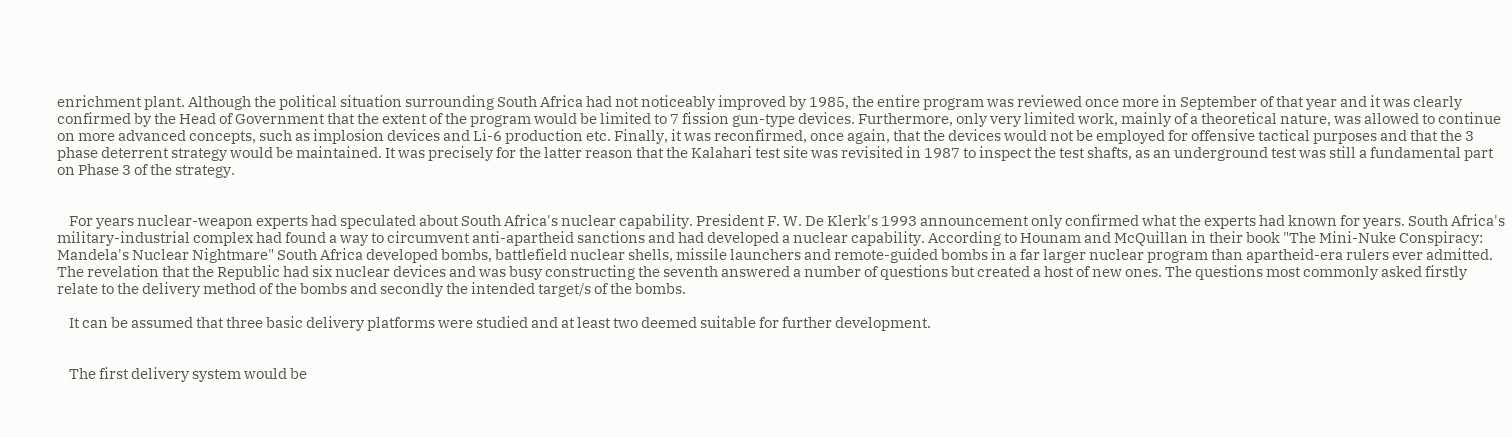enrichment plant. Although the political situation surrounding South Africa had not noticeably improved by 1985, the entire program was reviewed once more in September of that year and it was clearly confirmed by the Head of Government that the extent of the program would be limited to 7 fission gun-type devices. Furthermore, only very limited work, mainly of a theoretical nature, was allowed to continue on more advanced concepts, such as implosion devices and Li-6 production etc. Finally, it was reconfirmed, once again, that the devices would not be employed for offensive tactical purposes and that the 3 phase deterrent strategy would be maintained. It was precisely for the latter reason that the Kalahari test site was revisited in 1987 to inspect the test shafts, as an underground test was still a fundamental part on Phase 3 of the strategy.


    For years nuclear-weapon experts had speculated about South Africa's nuclear capability. President F. W. De Klerk's 1993 announcement only confirmed what the experts had known for years. South Africa's military-industrial complex had found a way to circumvent anti-apartheid sanctions and had developed a nuclear capability. According to Hounam and McQuillan in their book "The Mini-Nuke Conspiracy: Mandela's Nuclear Nightmare" South Africa developed bombs, battlefield nuclear shells, missile launchers and remote-guided bombs in a far larger nuclear program than apartheid-era rulers ever admitted. The revelation that the Republic had six nuclear devices and was busy constructing the seventh answered a number of questions but created a host of new ones. The questions most commonly asked firstly relate to the delivery method of the bombs and secondly the intended target/s of the bombs.

    It can be assumed that three basic delivery platforms were studied and at least two deemed suitable for further development.


    The first delivery system would be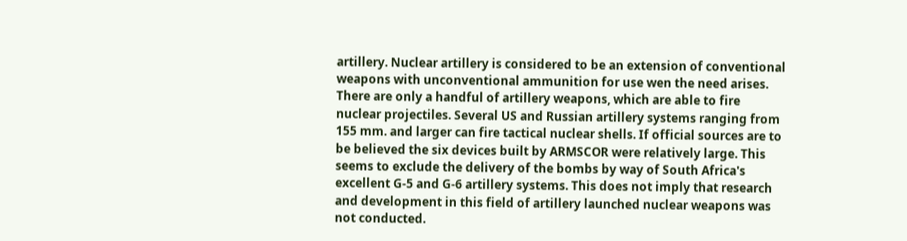artillery. Nuclear artillery is considered to be an extension of conventional weapons with unconventional ammunition for use wen the need arises. There are only a handful of artillery weapons, which are able to fire nuclear projectiles. Several US and Russian artillery systems ranging from 155 mm. and larger can fire tactical nuclear shells. If official sources are to be believed the six devices built by ARMSCOR were relatively large. This seems to exclude the delivery of the bombs by way of South Africa's excellent G-5 and G-6 artillery systems. This does not imply that research and development in this field of artillery launched nuclear weapons was not conducted.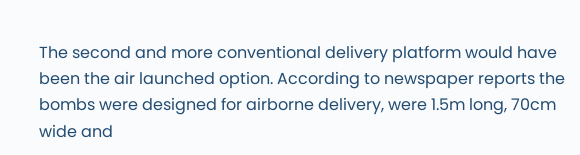The second and more conventional delivery platform would have been the air launched option. According to newspaper reports the bombs were designed for airborne delivery, were 1.5m long, 70cm wide and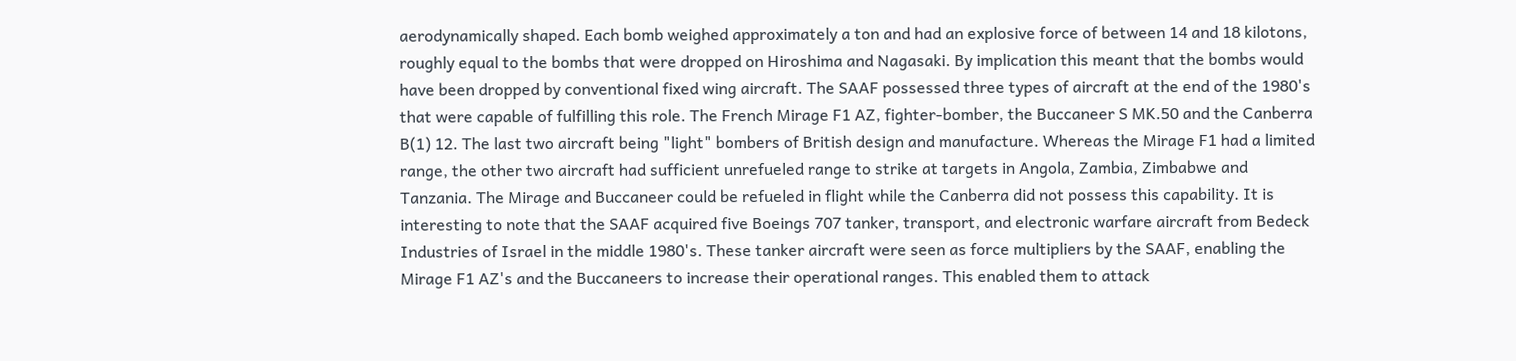aerodynamically shaped. Each bomb weighed approximately a ton and had an explosive force of between 14 and 18 kilotons, roughly equal to the bombs that were dropped on Hiroshima and Nagasaki. By implication this meant that the bombs would have been dropped by conventional fixed wing aircraft. The SAAF possessed three types of aircraft at the end of the 1980's that were capable of fulfilling this role. The French Mirage F1 AZ, fighter-bomber, the Buccaneer S MK.50 and the Canberra B(1) 12. The last two aircraft being "light" bombers of British design and manufacture. Whereas the Mirage F1 had a limited range, the other two aircraft had sufficient unrefueled range to strike at targets in Angola, Zambia, Zimbabwe and Tanzania. The Mirage and Buccaneer could be refueled in flight while the Canberra did not possess this capability. It is interesting to note that the SAAF acquired five Boeings 707 tanker, transport, and electronic warfare aircraft from Bedeck Industries of Israel in the middle 1980's. These tanker aircraft were seen as force multipliers by the SAAF, enabling the Mirage F1 AZ's and the Buccaneers to increase their operational ranges. This enabled them to attack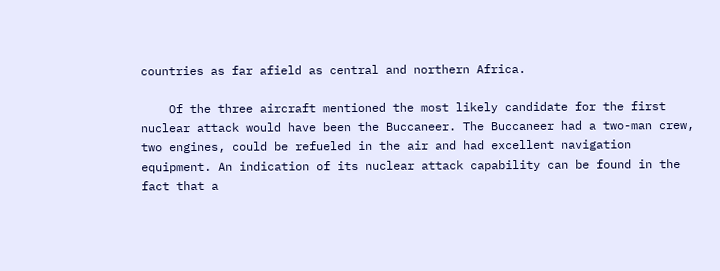countries as far afield as central and northern Africa.

    Of the three aircraft mentioned the most likely candidate for the first nuclear attack would have been the Buccaneer. The Buccaneer had a two-man crew, two engines, could be refueled in the air and had excellent navigation equipment. An indication of its nuclear attack capability can be found in the fact that a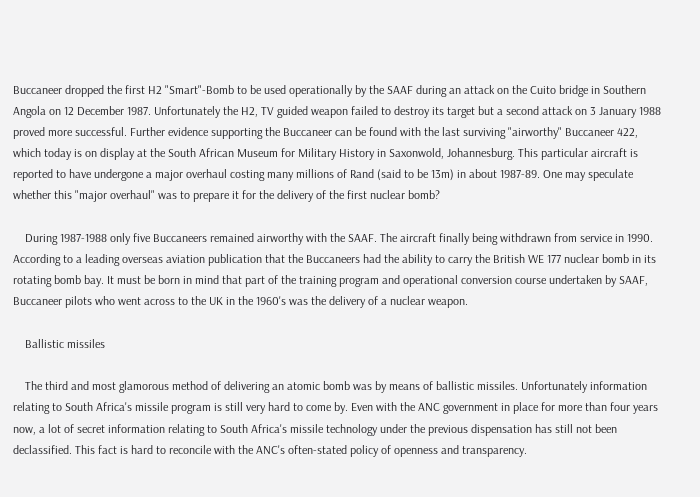Buccaneer dropped the first H2 "Smart"-Bomb to be used operationally by the SAAF during an attack on the Cuito bridge in Southern Angola on 12 December 1987. Unfortunately the H2, TV guided weapon failed to destroy its target but a second attack on 3 January 1988 proved more successful. Further evidence supporting the Buccaneer can be found with the last surviving "airworthy" Buccaneer 422, which today is on display at the South African Museum for Military History in Saxonwold, Johannesburg. This particular aircraft is reported to have undergone a major overhaul costing many millions of Rand (said to be 13m) in about 1987-89. One may speculate whether this "major overhaul" was to prepare it for the delivery of the first nuclear bomb?

    During 1987-1988 only five Buccaneers remained airworthy with the SAAF. The aircraft finally being withdrawn from service in 1990. According to a leading overseas aviation publication that the Buccaneers had the ability to carry the British WE 177 nuclear bomb in its rotating bomb bay. It must be born in mind that part of the training program and operational conversion course undertaken by SAAF, Buccaneer pilots who went across to the UK in the 1960's was the delivery of a nuclear weapon.

    Ballistic missiles

    The third and most glamorous method of delivering an atomic bomb was by means of ballistic missiles. Unfortunately information relating to South Africa's missile program is still very hard to come by. Even with the ANC government in place for more than four years now, a lot of secret information relating to South Africa's missile technology under the previous dispensation has still not been declassified. This fact is hard to reconcile with the ANC's often-stated policy of openness and transparency.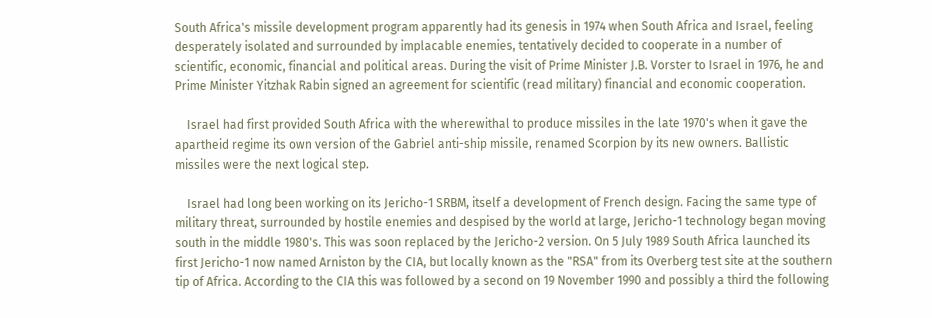South Africa's missile development program apparently had its genesis in 1974 when South Africa and Israel, feeling desperately isolated and surrounded by implacable enemies, tentatively decided to cooperate in a number of scientific, economic, financial and political areas. During the visit of Prime Minister J.B. Vorster to Israel in 1976, he and Prime Minister Yitzhak Rabin signed an agreement for scientific (read military) financial and economic cooperation.

    Israel had first provided South Africa with the wherewithal to produce missiles in the late 1970's when it gave the apartheid regime its own version of the Gabriel anti-ship missile, renamed Scorpion by its new owners. Ballistic missiles were the next logical step.

    Israel had long been working on its Jericho-1 SRBM, itself a development of French design. Facing the same type of military threat, surrounded by hostile enemies and despised by the world at large, Jericho-1 technology began moving south in the middle 1980's. This was soon replaced by the Jericho-2 version. On 5 July 1989 South Africa launched its first Jericho-1 now named Arniston by the CIA, but locally known as the "RSA" from its Overberg test site at the southern tip of Africa. According to the CIA this was followed by a second on 19 November 1990 and possibly a third the following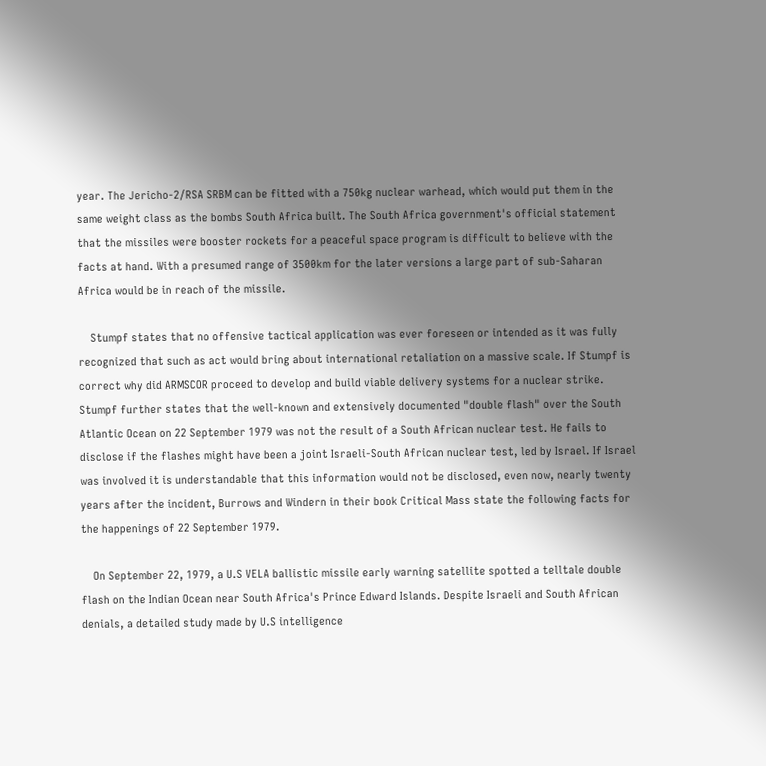year. The Jericho-2/RSA SRBM can be fitted with a 750kg nuclear warhead, which would put them in the same weight class as the bombs South Africa built. The South Africa government's official statement that the missiles were booster rockets for a peaceful space program is difficult to believe with the facts at hand. With a presumed range of 3500km for the later versions a large part of sub-Saharan Africa would be in reach of the missile.

    Stumpf states that no offensive tactical application was ever foreseen or intended as it was fully recognized that such as act would bring about international retaliation on a massive scale. If Stumpf is correct why did ARMSCOR proceed to develop and build viable delivery systems for a nuclear strike. Stumpf further states that the well-known and extensively documented "double flash" over the South Atlantic Ocean on 22 September 1979 was not the result of a South African nuclear test. He fails to disclose if the flashes might have been a joint Israeli-South African nuclear test, led by Israel. If Israel was involved it is understandable that this information would not be disclosed, even now, nearly twenty years after the incident, Burrows and Windern in their book Critical Mass state the following facts for the happenings of 22 September 1979.

    On September 22, 1979, a U.S VELA ballistic missile early warning satellite spotted a telltale double flash on the Indian Ocean near South Africa's Prince Edward Islands. Despite Israeli and South African denials, a detailed study made by U.S intelligence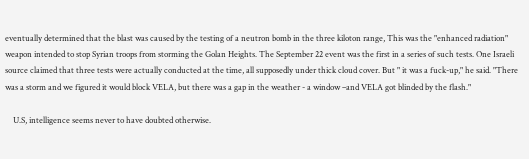eventually determined that the blast was caused by the testing of a neutron bomb in the three kiloton range, This was the "enhanced radiation" weapon intended to stop Syrian troops from storming the Golan Heights. The September 22 event was the first in a series of such tests. One Israeli source claimed that three tests were actually conducted at the time, all supposedly under thick cloud cover. But " it was a fuck-up," he said. "There was a storm and we figured it would block VELA, but there was a gap in the weather - a window –and VELA got blinded by the flash."

    U.S, intelligence seems never to have doubted otherwise.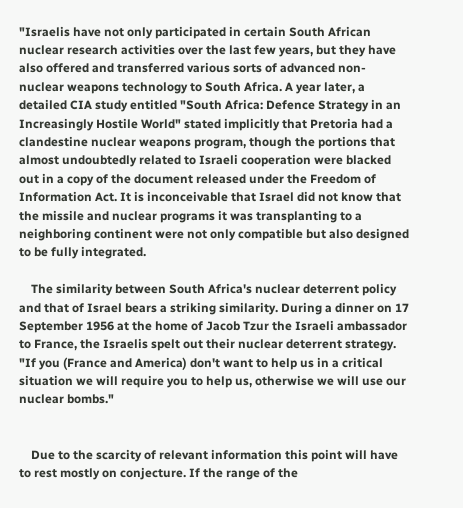"Israelis have not only participated in certain South African nuclear research activities over the last few years, but they have also offered and transferred various sorts of advanced non-nuclear weapons technology to South Africa. A year later, a detailed CIA study entitled "South Africa: Defence Strategy in an Increasingly Hostile World" stated implicitly that Pretoria had a clandestine nuclear weapons program, though the portions that almost undoubtedly related to Israeli cooperation were blacked out in a copy of the document released under the Freedom of Information Act. It is inconceivable that Israel did not know that the missile and nuclear programs it was transplanting to a neighboring continent were not only compatible but also designed to be fully integrated.

    The similarity between South Africa's nuclear deterrent policy and that of Israel bears a striking similarity. During a dinner on 17 September 1956 at the home of Jacob Tzur the Israeli ambassador to France, the Israelis spelt out their nuclear deterrent strategy. "If you (France and America) don't want to help us in a critical situation we will require you to help us, otherwise we will use our nuclear bombs."


    Due to the scarcity of relevant information this point will have to rest mostly on conjecture. If the range of the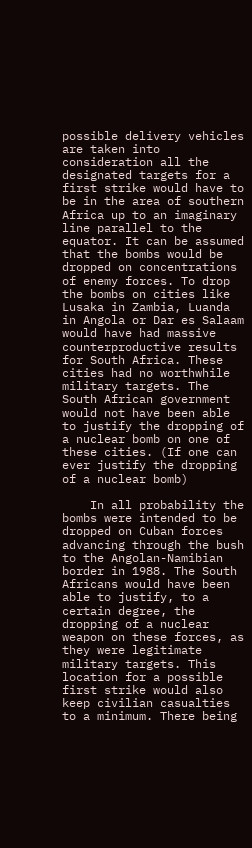possible delivery vehicles are taken into consideration all the designated targets for a first strike would have to be in the area of southern Africa up to an imaginary line parallel to the equator. It can be assumed that the bombs would be dropped on concentrations of enemy forces. To drop the bombs on cities like Lusaka in Zambia, Luanda in Angola or Dar es Salaam would have had massive counterproductive results for South Africa. These cities had no worthwhile military targets. The South African government would not have been able to justify the dropping of a nuclear bomb on one of these cities. (If one can ever justify the dropping of a nuclear bomb)

    In all probability the bombs were intended to be dropped on Cuban forces advancing through the bush to the Angolan-Namibian border in 1988. The South Africans would have been able to justify, to a certain degree, the dropping of a nuclear weapon on these forces, as they were legitimate military targets. This location for a possible first strike would also keep civilian casualties to a minimum. There being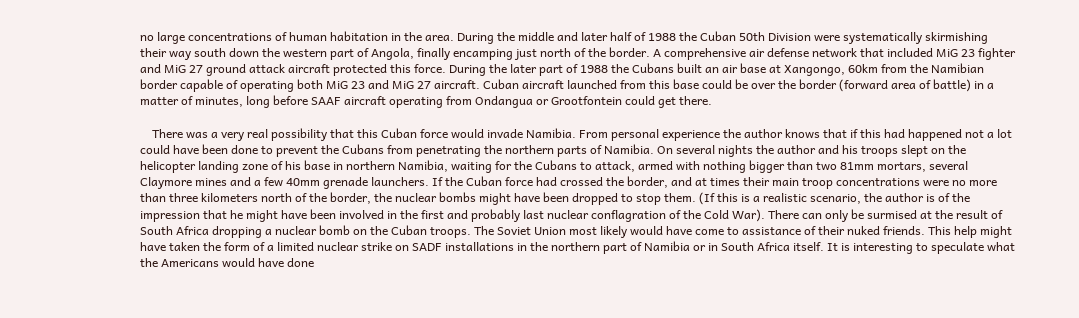no large concentrations of human habitation in the area. During the middle and later half of 1988 the Cuban 50th Division were systematically skirmishing their way south down the western part of Angola, finally encamping just north of the border. A comprehensive air defense network that included MiG 23 fighter and MiG 27 ground attack aircraft protected this force. During the later part of 1988 the Cubans built an air base at Xangongo, 60km from the Namibian border capable of operating both MiG 23 and MiG 27 aircraft. Cuban aircraft launched from this base could be over the border (forward area of battle) in a matter of minutes, long before SAAF aircraft operating from Ondangua or Grootfontein could get there.

    There was a very real possibility that this Cuban force would invade Namibia. From personal experience the author knows that if this had happened not a lot could have been done to prevent the Cubans from penetrating the northern parts of Namibia. On several nights the author and his troops slept on the helicopter landing zone of his base in northern Namibia, waiting for the Cubans to attack, armed with nothing bigger than two 81mm mortars, several Claymore mines and a few 40mm grenade launchers. If the Cuban force had crossed the border, and at times their main troop concentrations were no more than three kilometers north of the border, the nuclear bombs might have been dropped to stop them. (If this is a realistic scenario, the author is of the impression that he might have been involved in the first and probably last nuclear conflagration of the Cold War). There can only be surmised at the result of South Africa dropping a nuclear bomb on the Cuban troops. The Soviet Union most likely would have come to assistance of their nuked friends. This help might have taken the form of a limited nuclear strike on SADF installations in the northern part of Namibia or in South Africa itself. It is interesting to speculate what the Americans would have done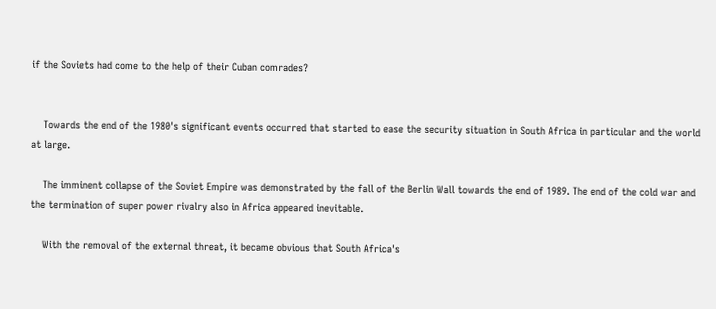if the Soviets had come to the help of their Cuban comrades?


    Towards the end of the 1980's significant events occurred that started to ease the security situation in South Africa in particular and the world at large.

    The imminent collapse of the Soviet Empire was demonstrated by the fall of the Berlin Wall towards the end of 1989. The end of the cold war and the termination of super power rivalry also in Africa appeared inevitable.

    With the removal of the external threat, it became obvious that South Africa's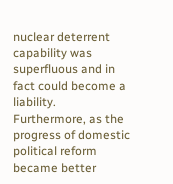nuclear deterrent capability was superfluous and in fact could become a liability. Furthermore, as the progress of domestic political reform became better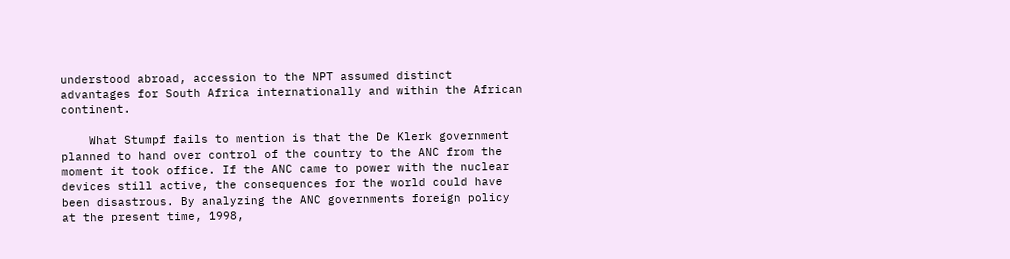understood abroad, accession to the NPT assumed distinct advantages for South Africa internationally and within the African continent.

    What Stumpf fails to mention is that the De Klerk government planned to hand over control of the country to the ANC from the moment it took office. If the ANC came to power with the nuclear devices still active, the consequences for the world could have been disastrous. By analyzing the ANC governments foreign policy at the present time, 1998,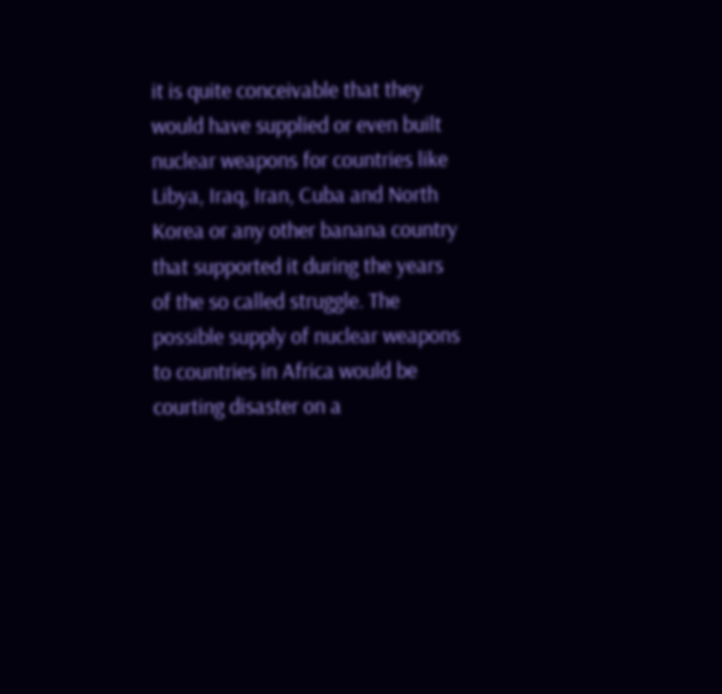it is quite conceivable that they would have supplied or even built nuclear weapons for countries like Libya, Iraq, Iran, Cuba and North Korea or any other banana country that supported it during the years of the so called struggle. The possible supply of nuclear weapons to countries in Africa would be courting disaster on a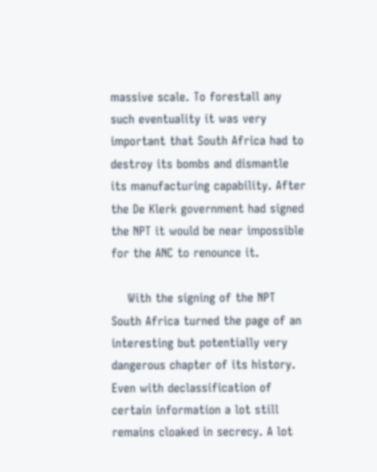massive scale. To forestall any such eventuality it was very important that South Africa had to destroy its bombs and dismantle its manufacturing capability. After the De Klerk government had signed the NPT it would be near impossible for the ANC to renounce it.

    With the signing of the NPT South Africa turned the page of an interesting but potentially very dangerous chapter of its history. Even with declassification of certain information a lot still remains cloaked in secrecy. A lot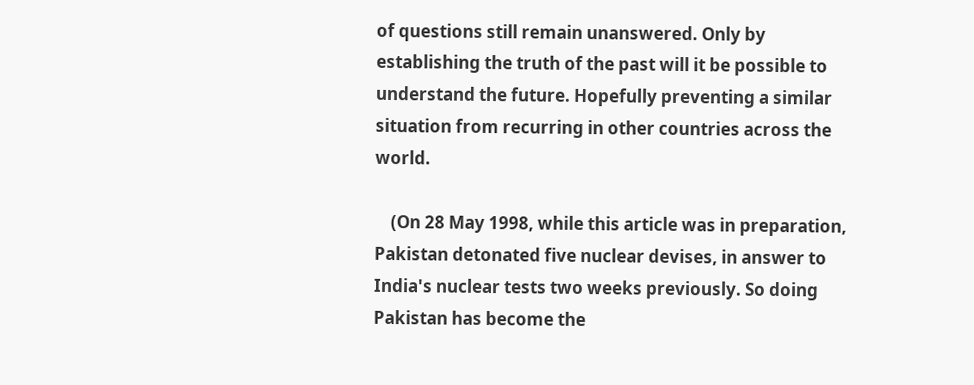of questions still remain unanswered. Only by establishing the truth of the past will it be possible to understand the future. Hopefully preventing a similar situation from recurring in other countries across the world.

    (On 28 May 1998, while this article was in preparation, Pakistan detonated five nuclear devises, in answer to India's nuclear tests two weeks previously. So doing Pakistan has become the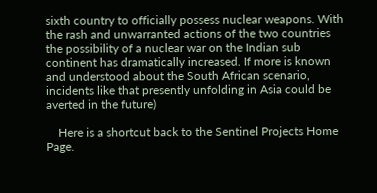sixth country to officially possess nuclear weapons. With the rash and unwarranted actions of the two countries the possibility of a nuclear war on the Indian sub continent has dramatically increased. If more is known and understood about the South African scenario, incidents like that presently unfolding in Asia could be averted in the future)

    Here is a shortcut back to the Sentinel Projects Home Page.